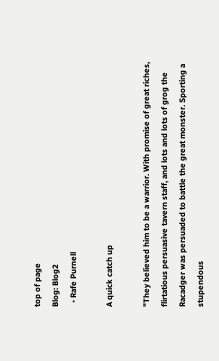top of page
Blog: Blog2
  • Rafe Purnell

A quick catch up

"They believed him to be a warrior. With promise of great riches, flirtatious persuasive tavern staff, and lots and lots of grog the Racadger was persuaded to battle the great monster. Sporting a stupendous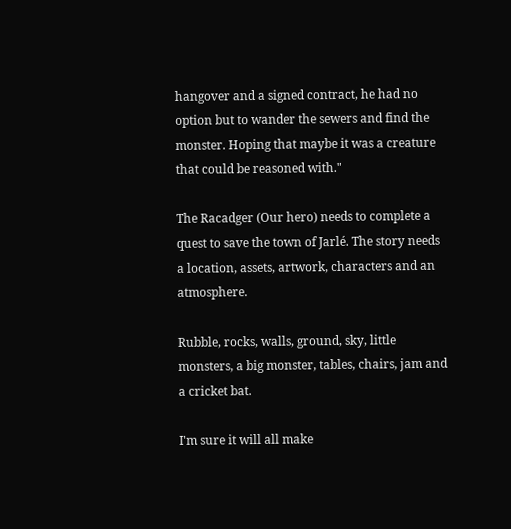hangover and a signed contract, he had no option but to wander the sewers and find the monster. Hoping that maybe it was a creature that could be reasoned with."

The Racadger (Our hero) needs to complete a quest to save the town of Jarlé. The story needs a location, assets, artwork, characters and an atmosphere.

Rubble, rocks, walls, ground, sky, little monsters, a big monster, tables, chairs, jam and a cricket bat.

I'm sure it will all make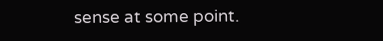sense at some point.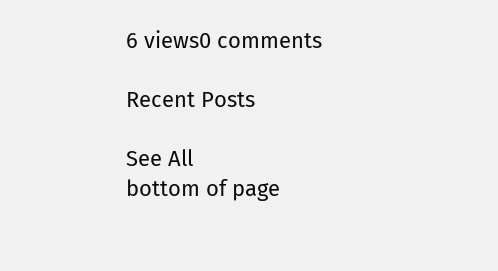6 views0 comments

Recent Posts

See All
bottom of page